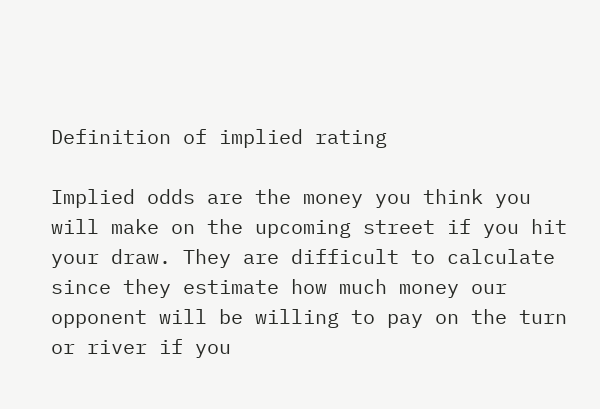Definition of implied rating

Implied odds are the money you think you will make on the upcoming street if you hit your draw. They are difficult to calculate since they estimate how much money our opponent will be willing to pay on the turn or river if you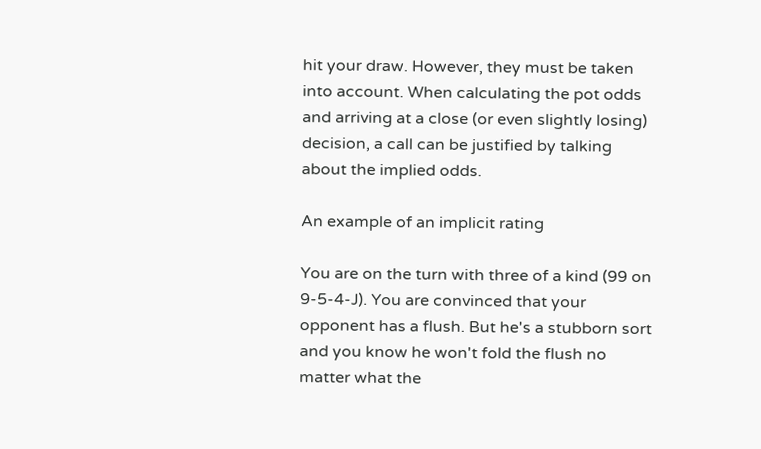hit your draw. However, they must be taken into account. When calculating the pot odds and arriving at a close (or even slightly losing) decision, a call can be justified by talking about the implied odds.

An example of an implicit rating

You are on the turn with three of a kind (99 on 9-5-4-J). You are convinced that your opponent has a flush. But he's a stubborn sort and you know he won't fold the flush no matter what the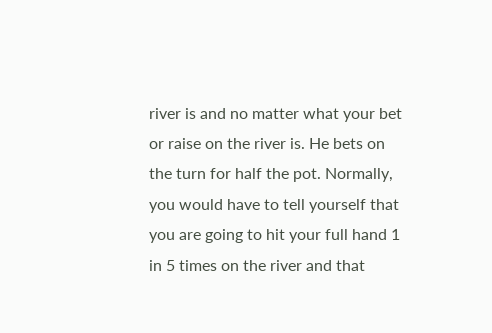river is and no matter what your bet or raise on the river is. He bets on the turn for half the pot. Normally, you would have to tell yourself that you are going to hit your full hand 1 in 5 times on the river and that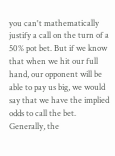you can't mathematically justify a call on the turn of a 50% pot bet. But if we know that when we hit our full hand, our opponent will be able to pay us big, we would say that we have the implied odds to call the bet. Generally, the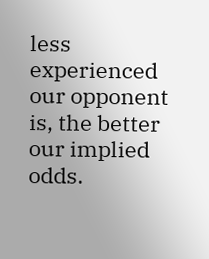less experienced our opponent is, the better our implied odds.